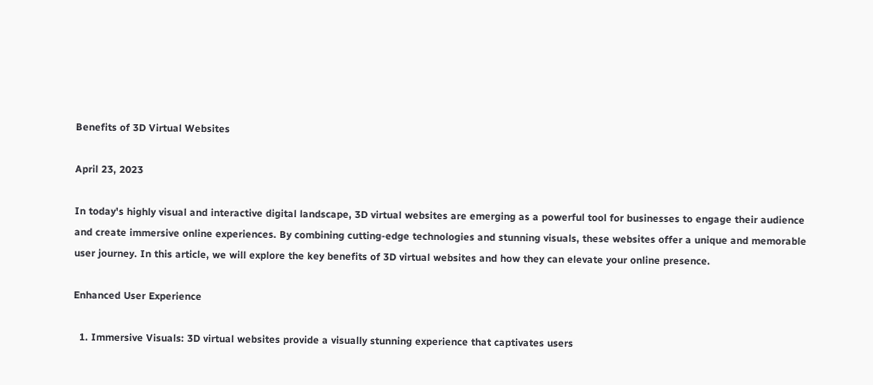Benefits of 3D Virtual Websites

April 23, 2023

In today's highly visual and interactive digital landscape, 3D virtual websites are emerging as a powerful tool for businesses to engage their audience and create immersive online experiences. By combining cutting-edge technologies and stunning visuals, these websites offer a unique and memorable user journey. In this article, we will explore the key benefits of 3D virtual websites and how they can elevate your online presence.

Enhanced User Experience

  1. Immersive Visuals: 3D virtual websites provide a visually stunning experience that captivates users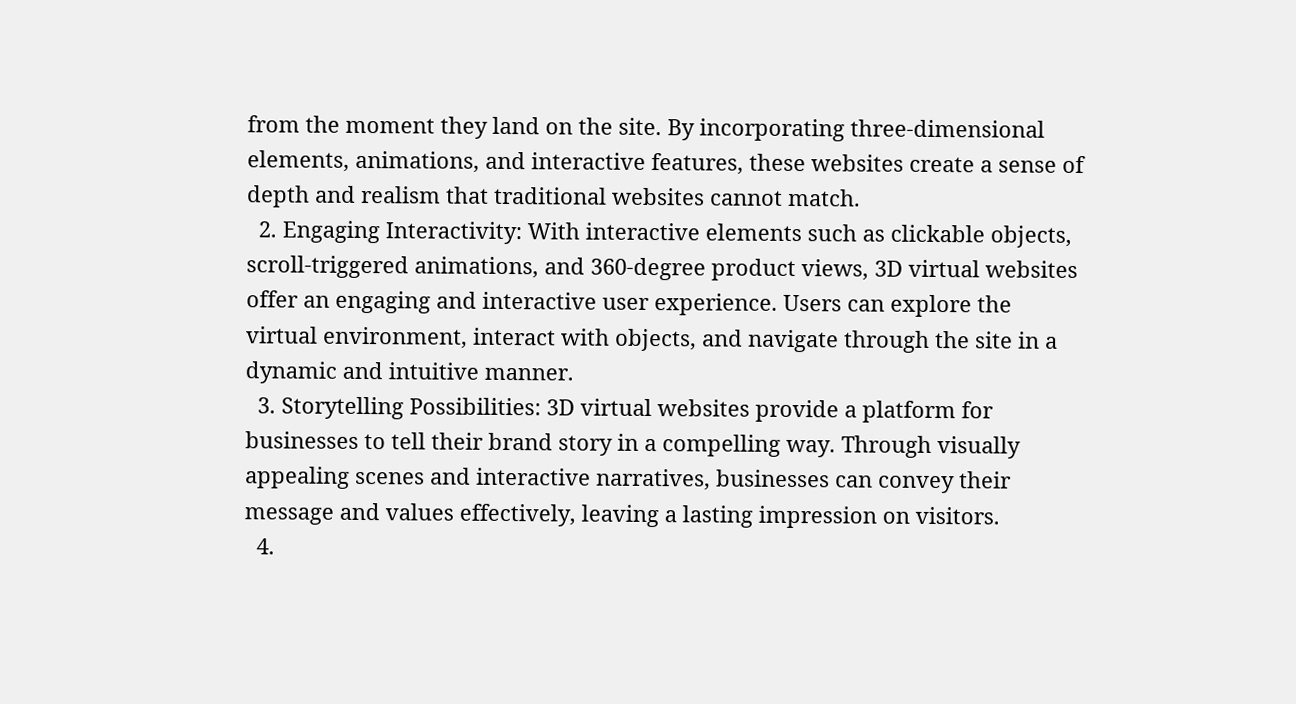from the moment they land on the site. By incorporating three-dimensional elements, animations, and interactive features, these websites create a sense of depth and realism that traditional websites cannot match.
  2. Engaging Interactivity: With interactive elements such as clickable objects, scroll-triggered animations, and 360-degree product views, 3D virtual websites offer an engaging and interactive user experience. Users can explore the virtual environment, interact with objects, and navigate through the site in a dynamic and intuitive manner.
  3. Storytelling Possibilities: 3D virtual websites provide a platform for businesses to tell their brand story in a compelling way. Through visually appealing scenes and interactive narratives, businesses can convey their message and values effectively, leaving a lasting impression on visitors.
  4.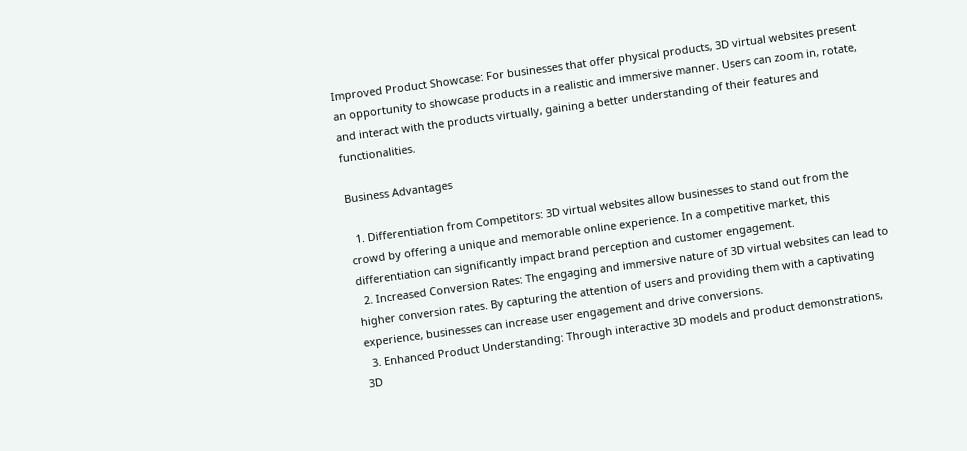Improved Product Showcase: For businesses that offer physical products, 3D virtual websites present an opportunity to showcase products in a realistic and immersive manner. Users can zoom in, rotate, and interact with the products virtually, gaining a better understanding of their features and functionalities.

Business Advantages

  1. Differentiation from Competitors: 3D virtual websites allow businesses to stand out from the crowd by offering a unique and memorable online experience. In a competitive market, this differentiation can significantly impact brand perception and customer engagement.
  2. Increased Conversion Rates: The engaging and immersive nature of 3D virtual websites can lead to higher conversion rates. By capturing the attention of users and providing them with a captivating experience, businesses can increase user engagement and drive conversions.
  3. Enhanced Product Understanding: Through interactive 3D models and product demonstrations, 3D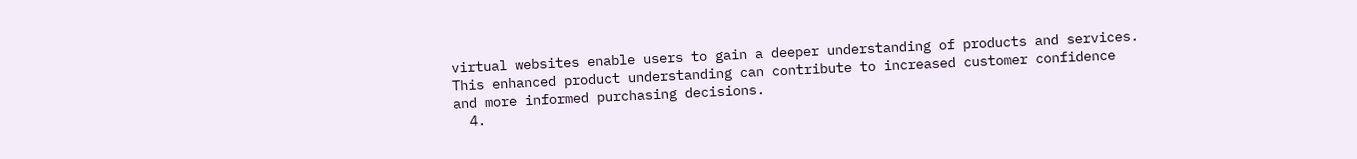virtual websites enable users to gain a deeper understanding of products and services. This enhanced product understanding can contribute to increased customer confidence and more informed purchasing decisions.
  4.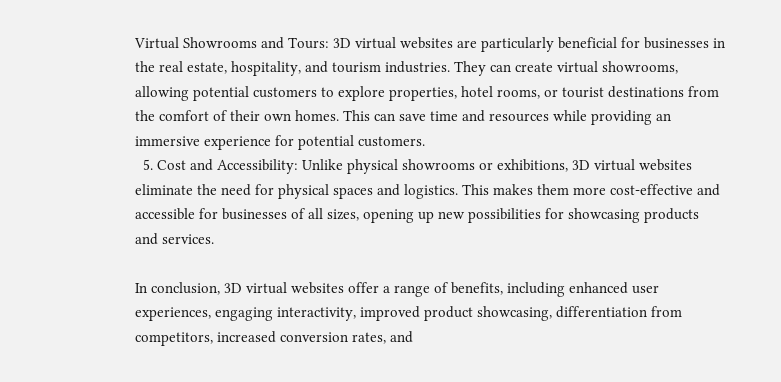Virtual Showrooms and Tours: 3D virtual websites are particularly beneficial for businesses in the real estate, hospitality, and tourism industries. They can create virtual showrooms, allowing potential customers to explore properties, hotel rooms, or tourist destinations from the comfort of their own homes. This can save time and resources while providing an immersive experience for potential customers.
  5. Cost and Accessibility: Unlike physical showrooms or exhibitions, 3D virtual websites eliminate the need for physical spaces and logistics. This makes them more cost-effective and accessible for businesses of all sizes, opening up new possibilities for showcasing products and services.

In conclusion, 3D virtual websites offer a range of benefits, including enhanced user experiences, engaging interactivity, improved product showcasing, differentiation from competitors, increased conversion rates, and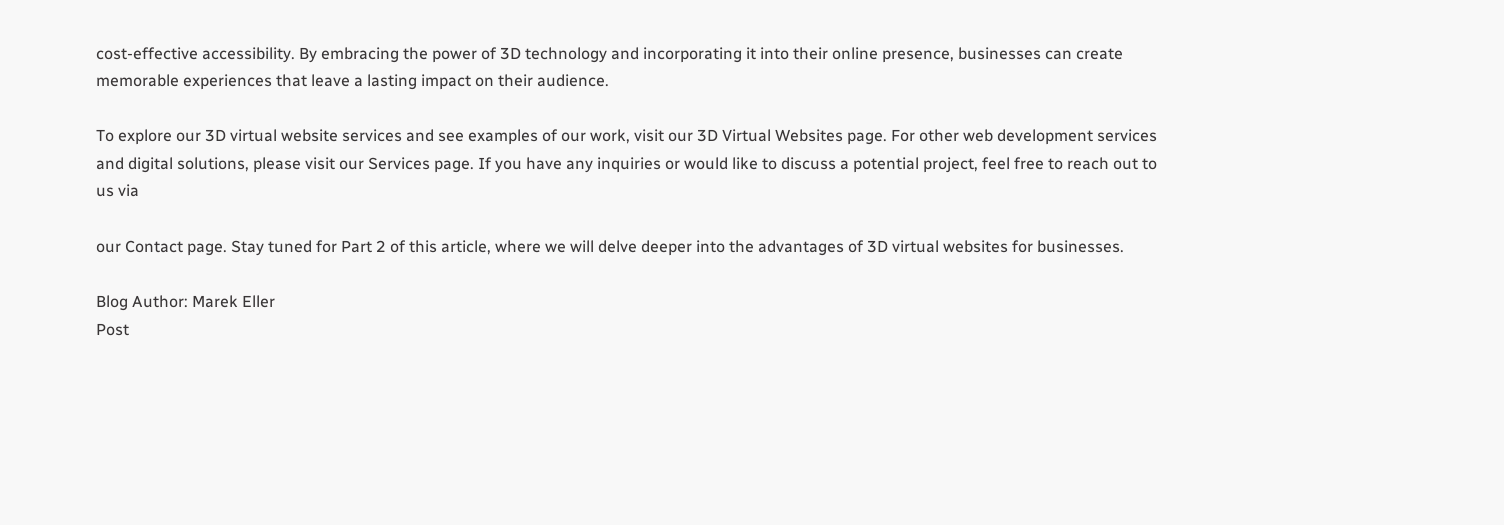cost-effective accessibility. By embracing the power of 3D technology and incorporating it into their online presence, businesses can create memorable experiences that leave a lasting impact on their audience.

To explore our 3D virtual website services and see examples of our work, visit our 3D Virtual Websites page. For other web development services and digital solutions, please visit our Services page. If you have any inquiries or would like to discuss a potential project, feel free to reach out to us via

our Contact page. Stay tuned for Part 2 of this article, where we will delve deeper into the advantages of 3D virtual websites for businesses.

Blog Author: Marek Eller
Post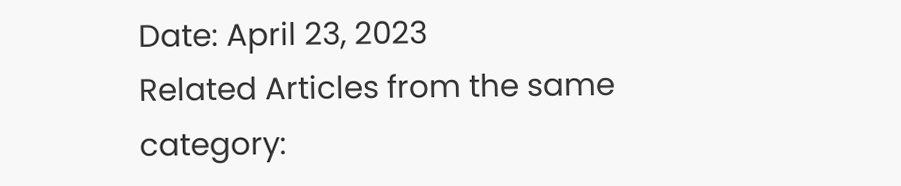Date: April 23, 2023
Related Articles from the same category: